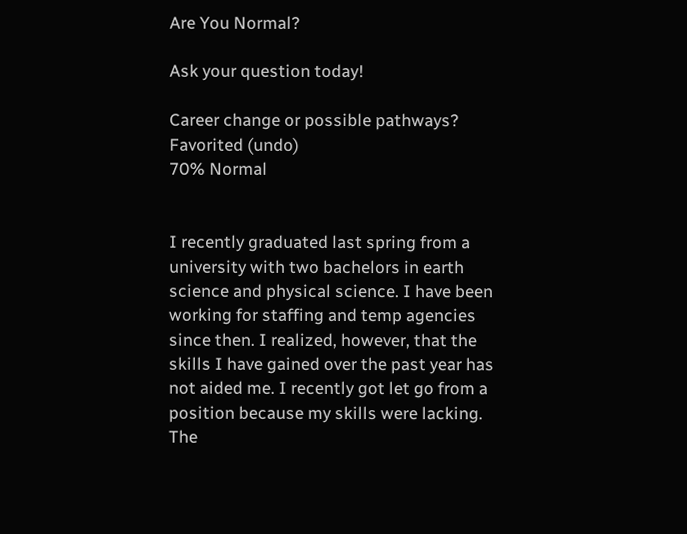Are You Normal?

Ask your question today!

Career change or possible pathways?
Favorited (undo)
70% Normal


I recently graduated last spring from a university with two bachelors in earth science and physical science. I have been working for staffing and temp agencies since then. I realized, however, that the skills I have gained over the past year has not aided me. I recently got let go from a position because my skills were lacking. The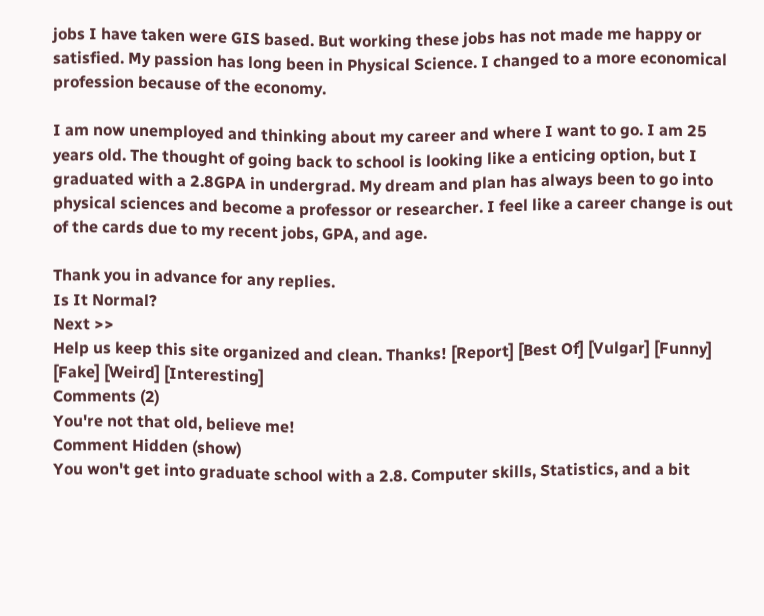jobs I have taken were GIS based. But working these jobs has not made me happy or satisfied. My passion has long been in Physical Science. I changed to a more economical profession because of the economy.

I am now unemployed and thinking about my career and where I want to go. I am 25 years old. The thought of going back to school is looking like a enticing option, but I graduated with a 2.8GPA in undergrad. My dream and plan has always been to go into physical sciences and become a professor or researcher. I feel like a career change is out of the cards due to my recent jobs, GPA, and age.

Thank you in advance for any replies.
Is It Normal?
Next >>
Help us keep this site organized and clean. Thanks! [Report] [Best Of] [Vulgar] [Funny] [Fake] [Weird] [Interesting]
Comments (2)
You're not that old, believe me!
Comment Hidden (show)
You won't get into graduate school with a 2.8. Computer skills, Statistics, and a bit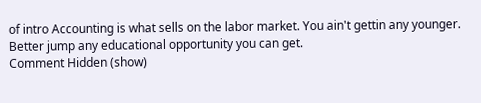of intro Accounting is what sells on the labor market. You ain't gettin any younger. Better jump any educational opportunity you can get.
Comment Hidden (show)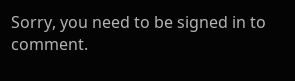Sorry, you need to be signed in to comment.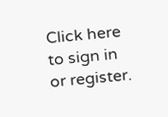Click here to sign in or register.